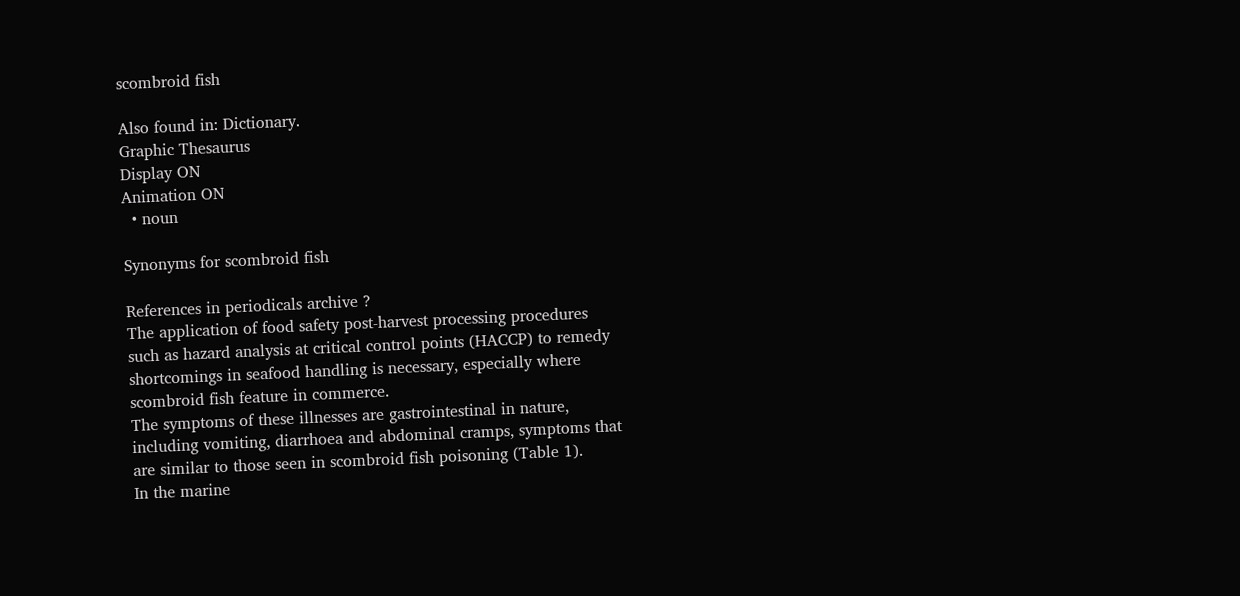scombroid fish

Also found in: Dictionary.
Graphic Thesaurus
Display ON
Animation ON
  • noun

Synonyms for scombroid fish

References in periodicals archive ?
The application of food safety post-harvest processing procedures such as hazard analysis at critical control points (HACCP) to remedy shortcomings in seafood handling is necessary, especially where scombroid fish feature in commerce.
The symptoms of these illnesses are gastrointestinal in nature, including vomiting, diarrhoea and abdominal cramps, symptoms that are similar to those seen in scombroid fish poisoning (Table 1).
In the marine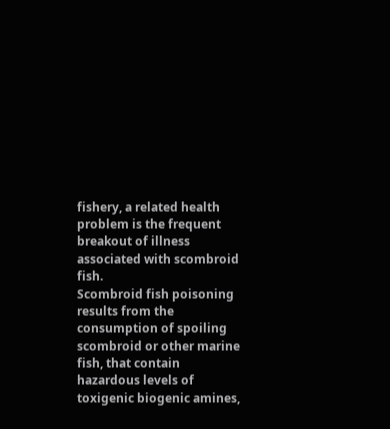fishery, a related health problem is the frequent breakout of illness associated with scombroid fish.
Scombroid fish poisoning results from the consumption of spoiling scombroid or other marine fish, that contain hazardous levels of toxigenic biogenic amines,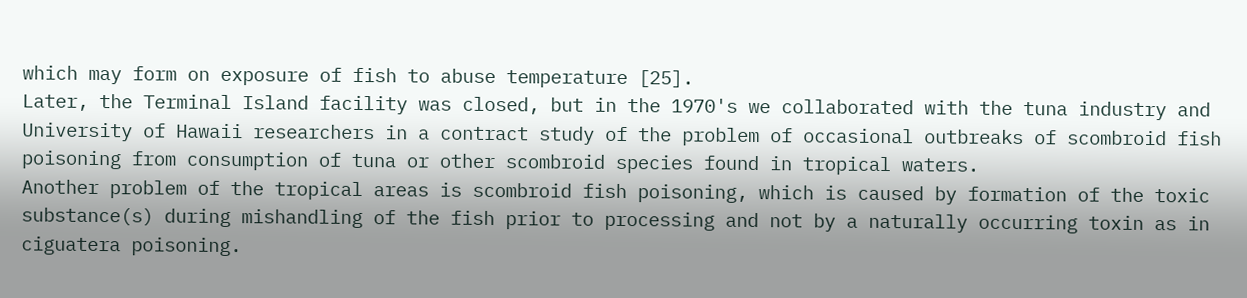which may form on exposure of fish to abuse temperature [25].
Later, the Terminal Island facility was closed, but in the 1970's we collaborated with the tuna industry and University of Hawaii researchers in a contract study of the problem of occasional outbreaks of scombroid fish poisoning from consumption of tuna or other scombroid species found in tropical waters.
Another problem of the tropical areas is scombroid fish poisoning, which is caused by formation of the toxic substance(s) during mishandling of the fish prior to processing and not by a naturally occurring toxin as in ciguatera poisoning.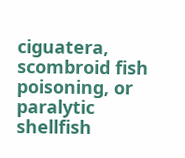ciguatera, scombroid fish poisoning, or paralytic shellfish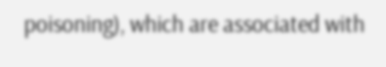poisoning), which are associated with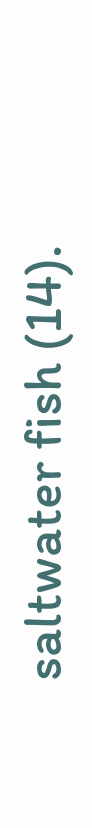saltwater fish (14).